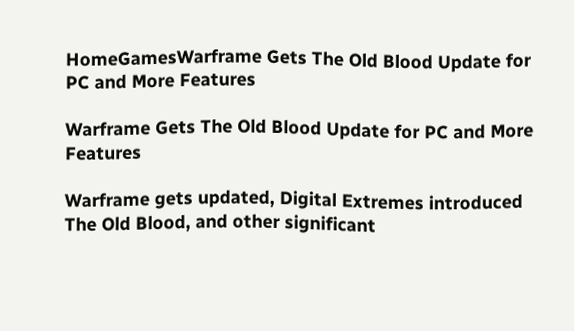HomeGamesWarframe Gets The Old Blood Update for PC and More Features

Warframe Gets The Old Blood Update for PC and More Features

Warframe gets updated, Digital Extremes introduced The Old Blood, and other significant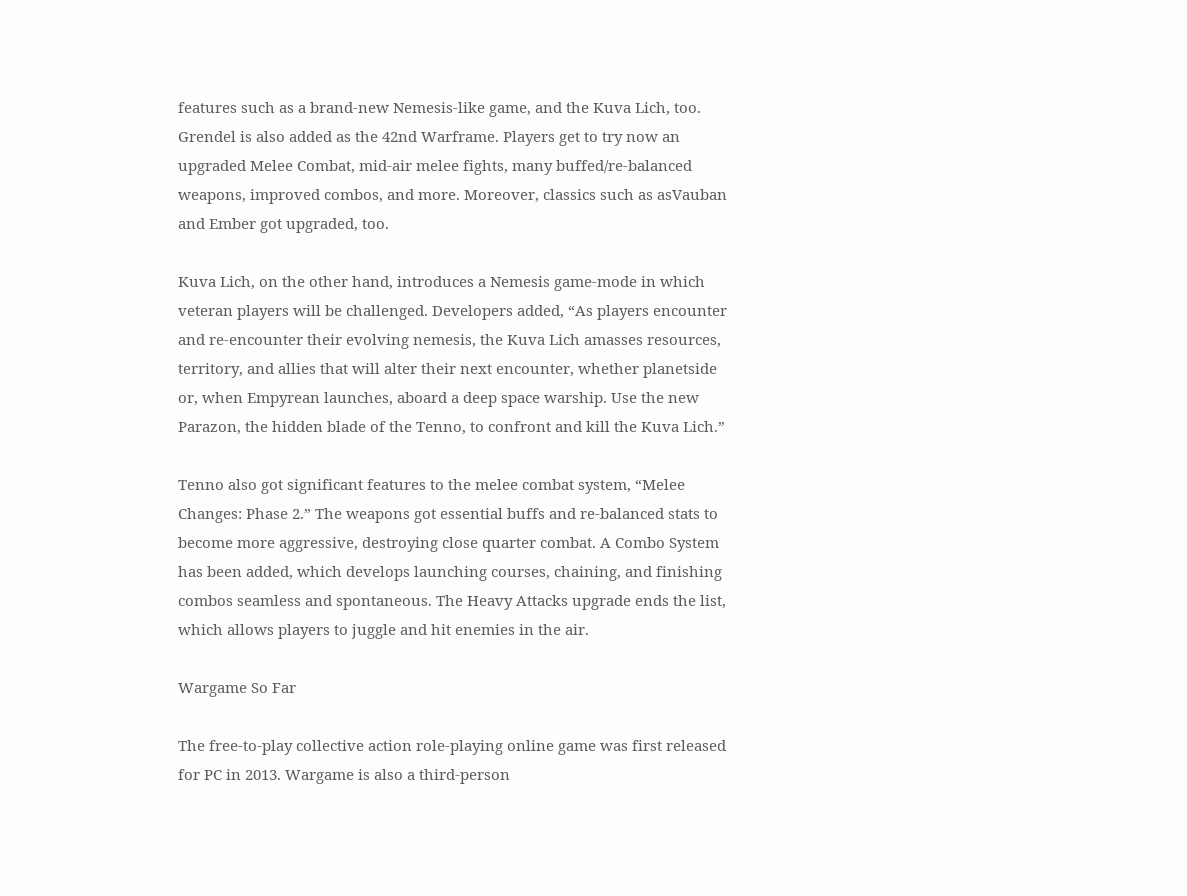features such as a brand-new Nemesis-like game, and the Kuva Lich, too. Grendel is also added as the 42nd Warframe. Players get to try now an upgraded Melee Combat, mid-air melee fights, many buffed/re-balanced weapons, improved combos, and more. Moreover, classics such as asVauban and Ember got upgraded, too.

Kuva Lich, on the other hand, introduces a Nemesis game-mode in which veteran players will be challenged. Developers added, “As players encounter and re-encounter their evolving nemesis, the Kuva Lich amasses resources, territory, and allies that will alter their next encounter, whether planetside or, when Empyrean launches, aboard a deep space warship. Use the new Parazon, the hidden blade of the Tenno, to confront and kill the Kuva Lich.”

Tenno also got significant features to the melee combat system, “Melee Changes: Phase 2.” The weapons got essential buffs and re-balanced stats to become more aggressive, destroying close quarter combat. A Combo System has been added, which develops launching courses, chaining, and finishing combos seamless and spontaneous. The Heavy Attacks upgrade ends the list, which allows players to juggle and hit enemies in the air.

Wargame So Far

The free-to-play collective action role-playing online game was first released for PC in 2013. Wargame is also a third-person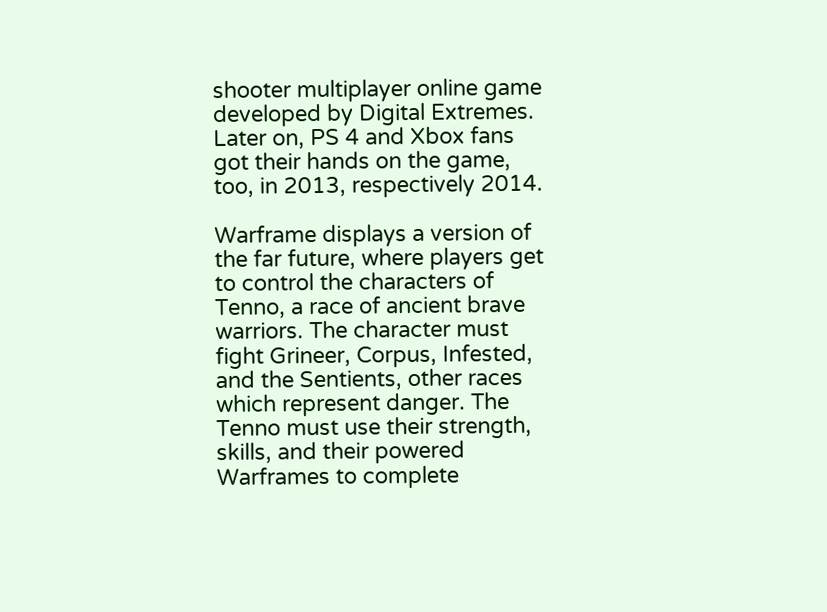shooter multiplayer online game developed by Digital Extremes. Later on, PS 4 and Xbox fans got their hands on the game, too, in 2013, respectively 2014.

Warframe displays a version of the far future, where players get to control the characters of Tenno, a race of ancient brave warriors. The character must fight Grineer, Corpus, Infested, and the Sentients, other races which represent danger. The Tenno must use their strength, skills, and their powered Warframes to complete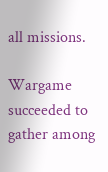all missions.

Wargame succeeded to gather among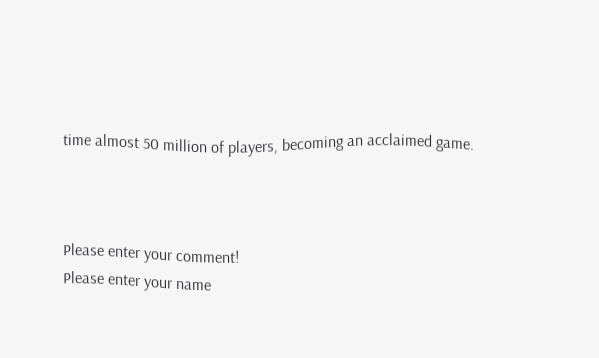time almost 50 million of players, becoming an acclaimed game.



Please enter your comment!
Please enter your name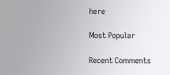here

Most Popular

Recent Comments